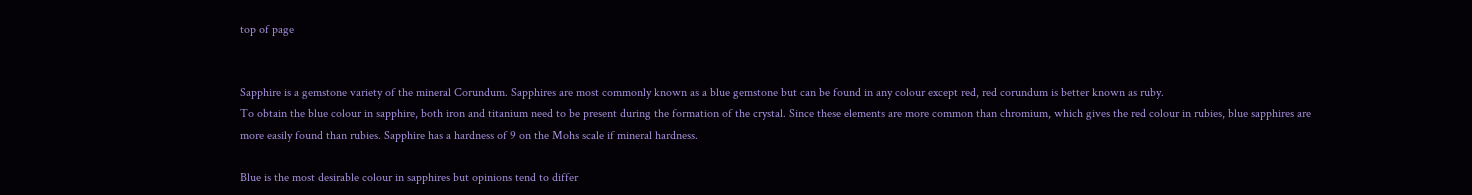top of page


Sapphire is a gemstone variety of the mineral Corundum. Sapphires are most commonly known as a blue gemstone but can be found in any colour except red, red corundum is better known as ruby.
To obtain the blue colour in sapphire, both iron and titanium need to be present during the formation of the crystal. Since these elements are more common than chromium, which gives the red colour in rubies, blue sapphires are more easily found than rubies. Sapphire has a hardness of 9 on the Mohs scale if mineral hardness.

Blue is the most desirable colour in sapphires but opinions tend to differ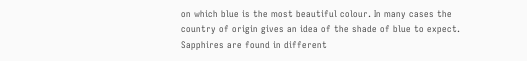on which blue is the most beautiful colour. In many cases the country of origin gives an idea of the shade of blue to expect. Sapphires are found in different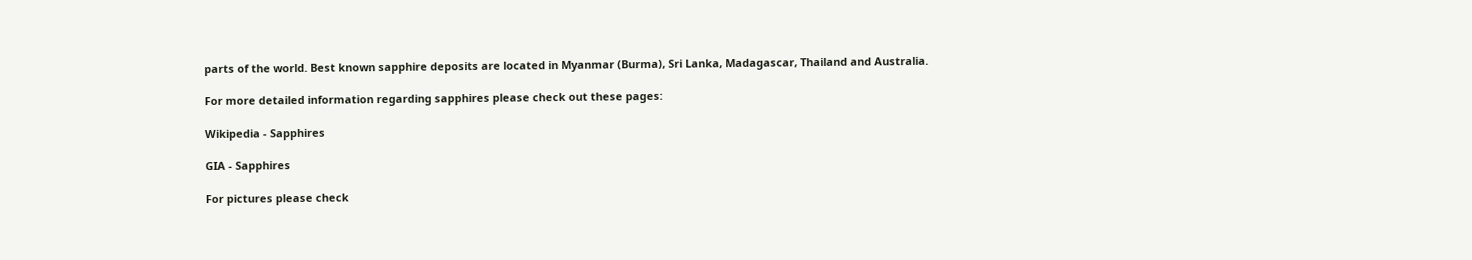parts of the world. Best known sapphire deposits are located in Myanmar (Burma), Sri Lanka, Madagascar, Thailand and Australia.

For more detailed information regarding sapphires please check out these pages:

Wikipedia - Sapphires

GIA - Sapphires

For pictures please check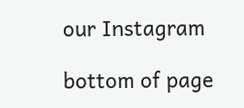our Instagram

bottom of page